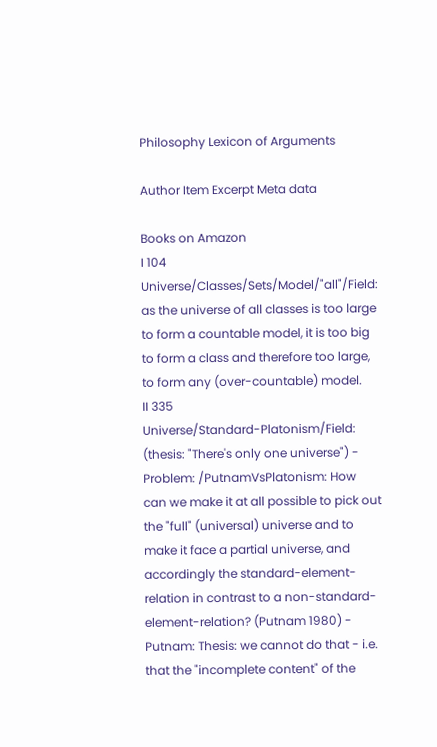Philosophy Lexicon of Arguments

Author Item Excerpt Meta data

Books on Amazon
I 104
Universe/Classes/Sets/Model/"all"/Field: as the universe of all classes is too large to form a countable model, it is too big to form a class and therefore too large, to form any (over-countable) model.
II 335
Universe/Standard-Platonism/Field: (thesis: "There's only one universe") - Problem: /PutnamVsPlatonism: How can we make it at all possible to pick out the "full" (universal) universe and to make it face a partial universe, and accordingly the standard-element-relation in contrast to a non-standard-element-relation? (Putnam 1980) - Putnam: Thesis: we cannot do that - i.e. that the "incomplete content" of the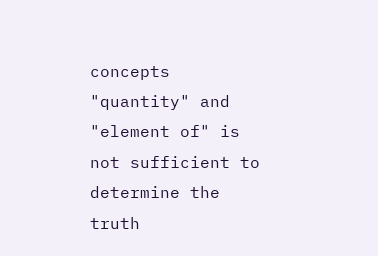concepts "quantity" and "element of" is not sufficient to determine the truth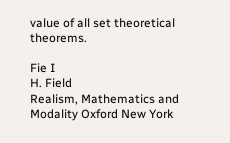value of all set theoretical theorems.

Fie I
H. Field
Realism, Mathematics and Modality Oxford New York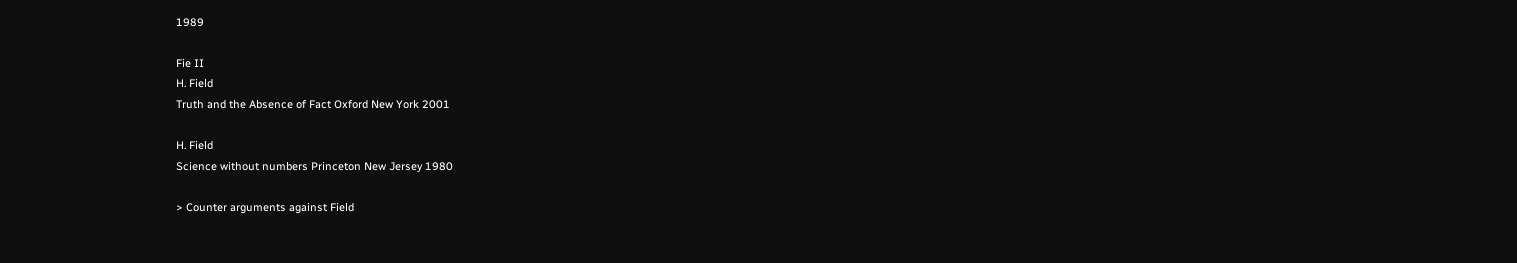1989

Fie II
H. Field
Truth and the Absence of Fact Oxford New York 2001

H. Field
Science without numbers Princeton New Jersey 1980

> Counter arguments against Field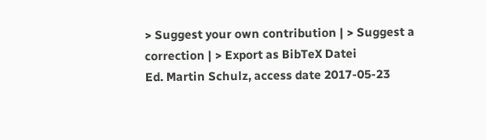> Suggest your own contribution | > Suggest a correction | > Export as BibTeX Datei
Ed. Martin Schulz, access date 2017-05-23